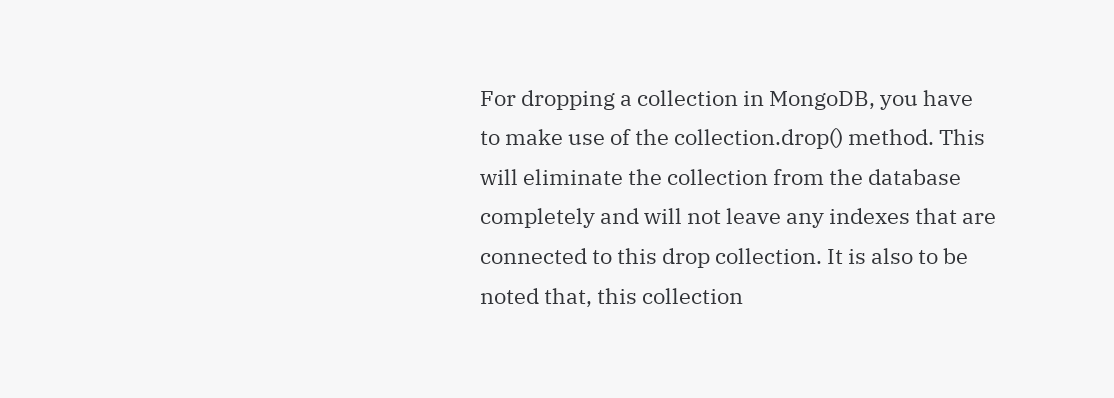For dropping a collection in MongoDB, you have to make use of the collection.drop() method. This will eliminate the collection from the database completely and will not leave any indexes that are connected to this drop collection. It is also to be noted that, this collection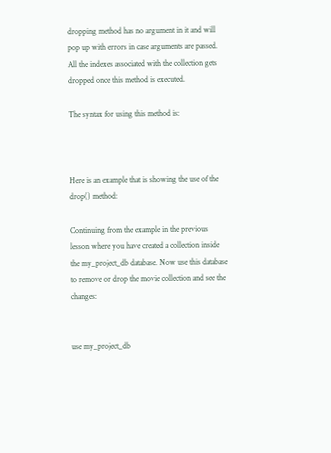dropping method has no argument in it and will pop up with errors in case arguments are passed. All the indexes associated with the collection gets dropped once this method is executed.

The syntax for using this method is:



Here is an example that is showing the use of the drop() method:

Continuing from the example in the previous lesson where you have created a collection inside the my_project_db database. Now use this database to remove or drop the movie collection and see the changes:


use my_project_db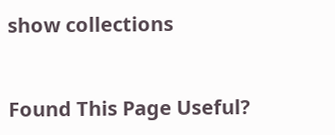show collections


Found This Page Useful?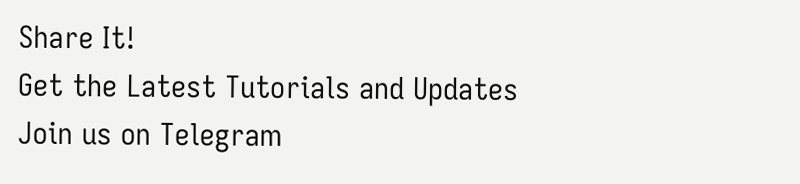Share It!
Get the Latest Tutorials and Updates
Join us on Telegram